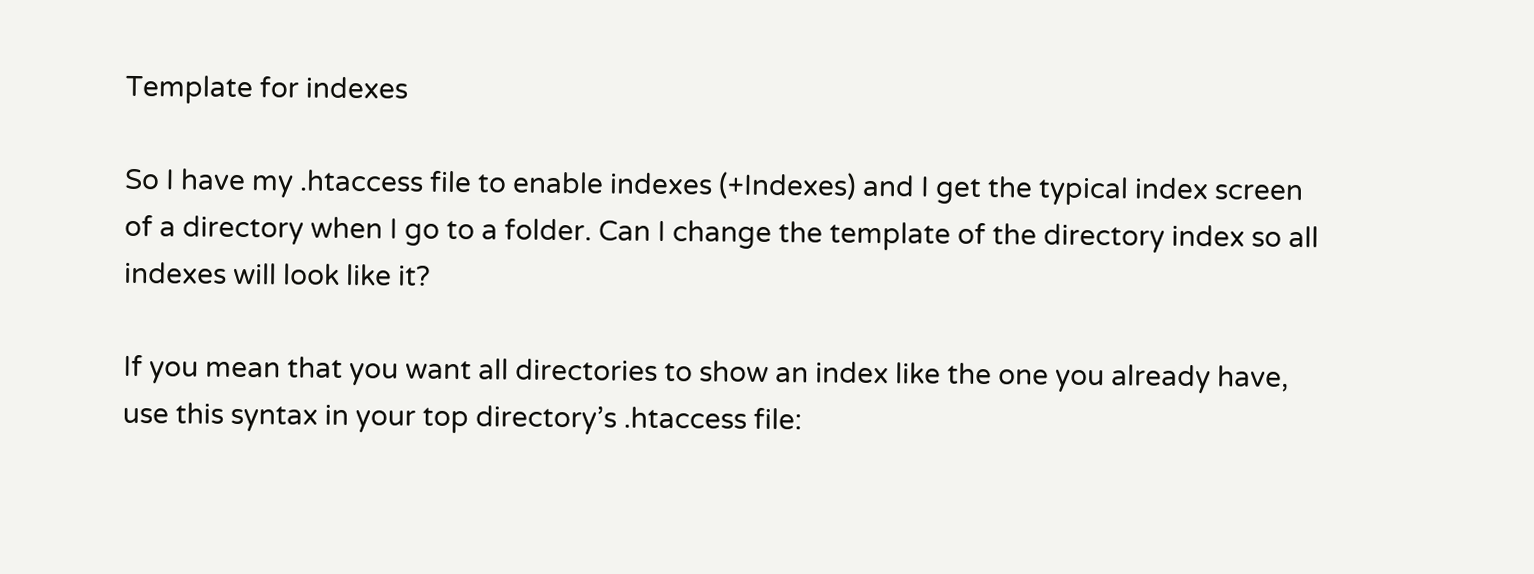Template for indexes

So I have my .htaccess file to enable indexes (+Indexes) and I get the typical index screen of a directory when I go to a folder. Can I change the template of the directory index so all indexes will look like it?

If you mean that you want all directories to show an index like the one you already have, use this syntax in your top directory’s .htaccess file: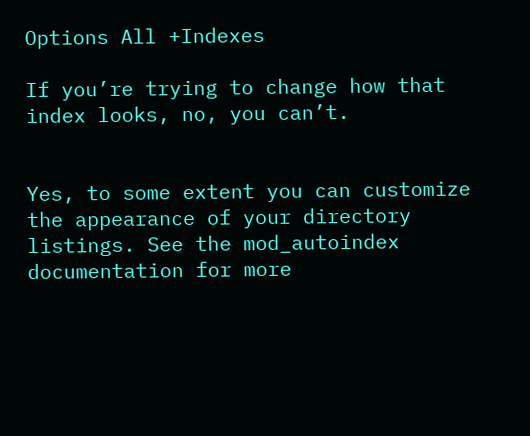Options All +Indexes

If you’re trying to change how that index looks, no, you can’t.


Yes, to some extent you can customize the appearance of your directory listings. See the mod_autoindex documentation for more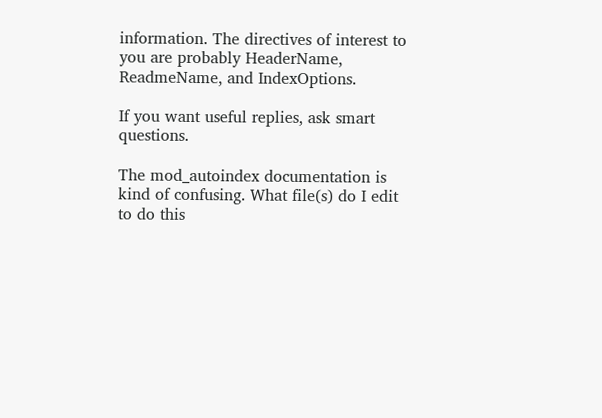information. The directives of interest to you are probably HeaderName, ReadmeName, and IndexOptions.

If you want useful replies, ask smart questions.

The mod_autoindex documentation is kind of confusing. What file(s) do I edit to do this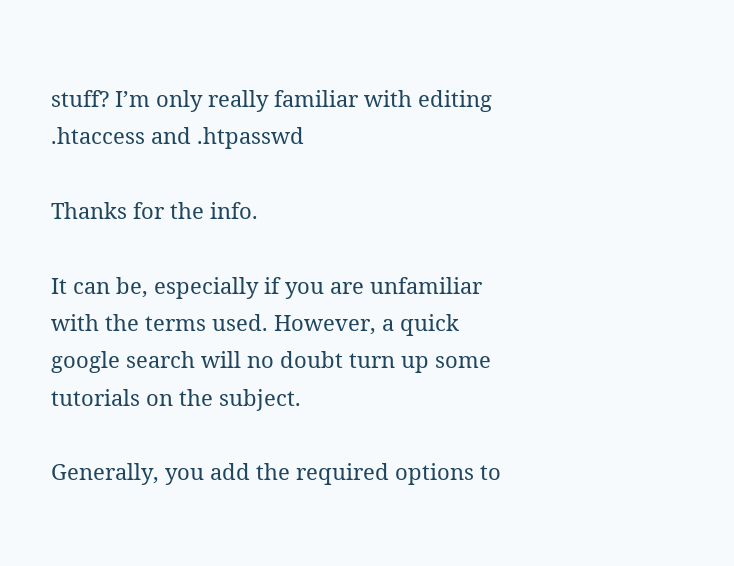stuff? I’m only really familiar with editing .htaccess and .htpasswd

Thanks for the info.

It can be, especially if you are unfamiliar with the terms used. However, a quick google search will no doubt turn up some tutorials on the subject.

Generally, you add the required options to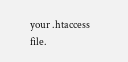your .htaccess file.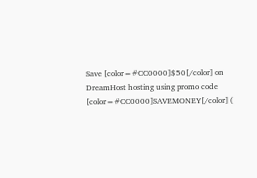Save [color=#CC0000]$50[/color] on DreamHost hosting using promo code [color=#CC0000]SAVEMONEY[/color] (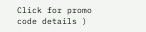Click for promo code details )